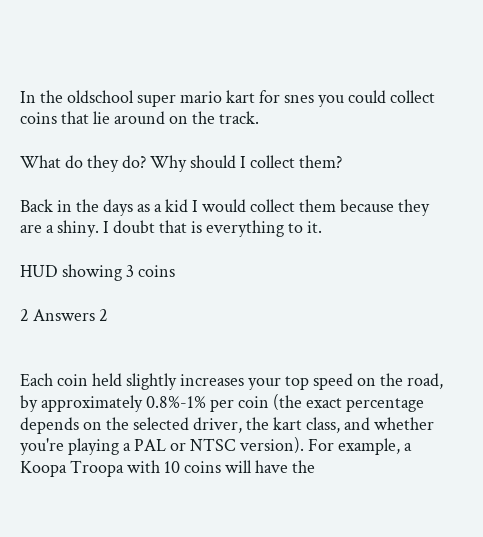In the oldschool super mario kart for snes you could collect coins that lie around on the track.

What do they do? Why should I collect them?

Back in the days as a kid I would collect them because they are a shiny. I doubt that is everything to it.

HUD showing 3 coins

2 Answers 2


Each coin held slightly increases your top speed on the road, by approximately 0.8%-1% per coin (the exact percentage depends on the selected driver, the kart class, and whether you're playing a PAL or NTSC version). For example, a Koopa Troopa with 10 coins will have the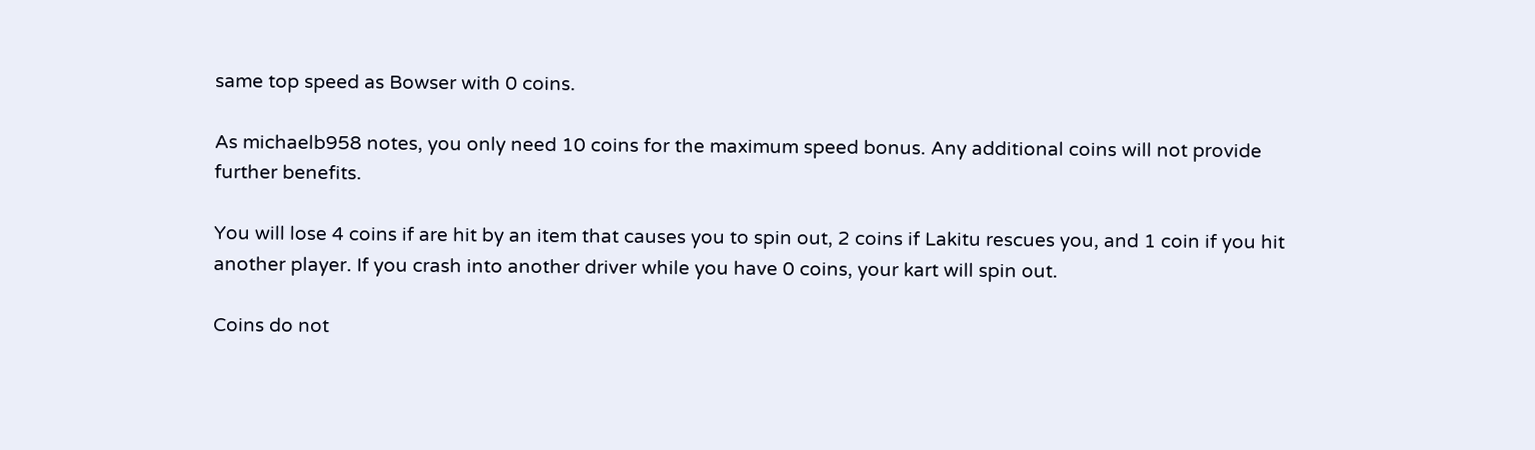same top speed as Bowser with 0 coins.

As michaelb958 notes, you only need 10 coins for the maximum speed bonus. Any additional coins will not provide further benefits.

You will lose 4 coins if are hit by an item that causes you to spin out, 2 coins if Lakitu rescues you, and 1 coin if you hit another player. If you crash into another driver while you have 0 coins, your kart will spin out.

Coins do not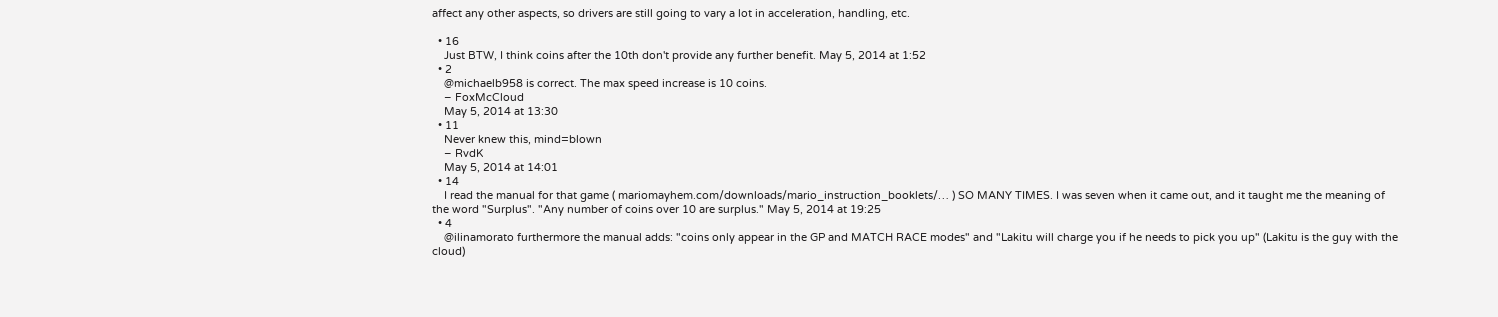affect any other aspects, so drivers are still going to vary a lot in acceleration, handling, etc.

  • 16
    Just BTW, I think coins after the 10th don't provide any further benefit. May 5, 2014 at 1:52
  • 2
    @michaelb958 is correct. The max speed increase is 10 coins.
    – FoxMcCloud
    May 5, 2014 at 13:30
  • 11
    Never knew this, mind=blown
    – RvdK
    May 5, 2014 at 14:01
  • 14
    I read the manual for that game ( mariomayhem.com/downloads/mario_instruction_booklets/… ) SO MANY TIMES. I was seven when it came out, and it taught me the meaning of the word "Surplus". "Any number of coins over 10 are surplus." May 5, 2014 at 19:25
  • 4
    @ilinamorato furthermore the manual adds: "coins only appear in the GP and MATCH RACE modes" and "Lakitu will charge you if he needs to pick you up" (Lakitu is the guy with the cloud)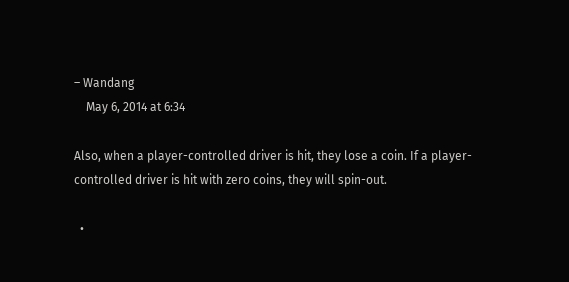– Wandang
    May 6, 2014 at 6:34

Also, when a player-controlled driver is hit, they lose a coin. If a player-controlled driver is hit with zero coins, they will spin-out.

  •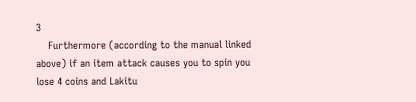3
    Furthermore (according to the manual linked above) if an item attack causes you to spin you lose 4 coins and Lakitu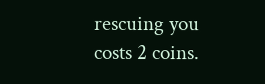rescuing you costs 2 coins.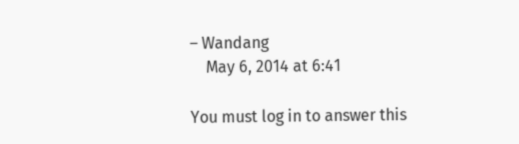– Wandang
    May 6, 2014 at 6:41

You must log in to answer this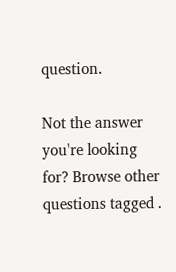question.

Not the answer you're looking for? Browse other questions tagged .